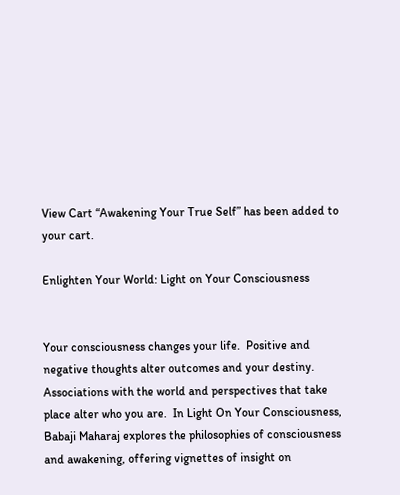View Cart “Awakening Your True Self” has been added to your cart.

Enlighten Your World: Light on Your Consciousness


Your consciousness changes your life.  Positive and negative thoughts alter outcomes and your destiny.  Associations with the world and perspectives that take place alter who you are.  In Light On Your Consciousness, Babaji Maharaj explores the philosophies of consciousness and awakening, offering vignettes of insight on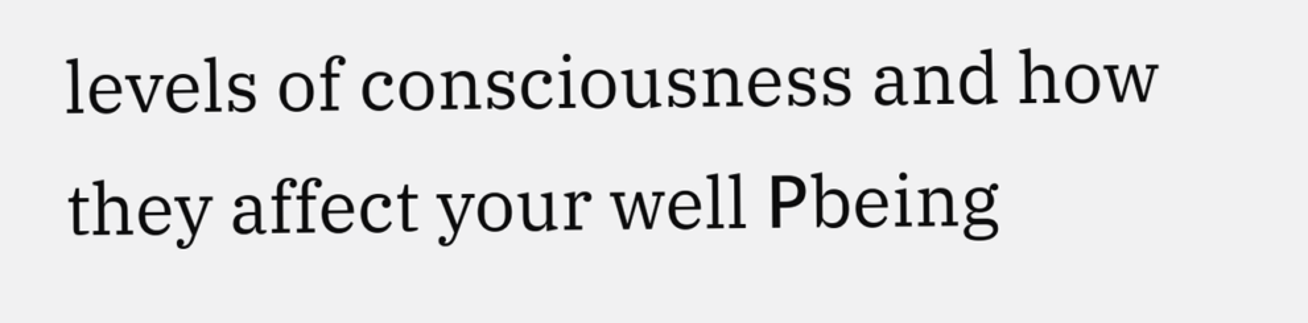levels of consciousness and how they affect your well Рbeing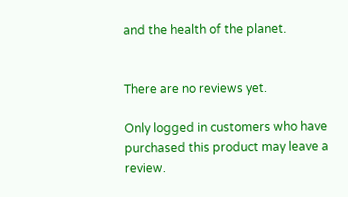and the health of the planet.


There are no reviews yet.

Only logged in customers who have purchased this product may leave a review.